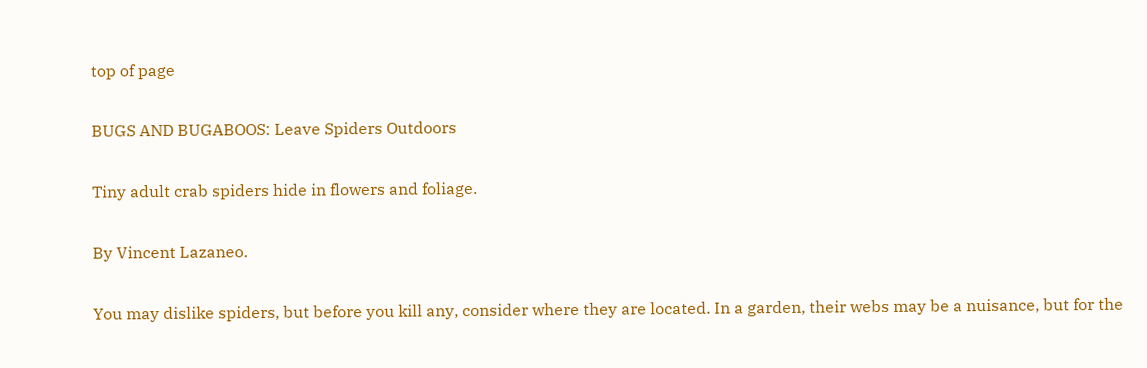top of page

BUGS AND BUGABOOS: Leave Spiders Outdoors

Tiny adult crab spiders hide in flowers and foliage.

By Vincent Lazaneo.

You may dislike spiders, but before you kill any, consider where they are located. In a garden, their webs may be a nuisance, but for the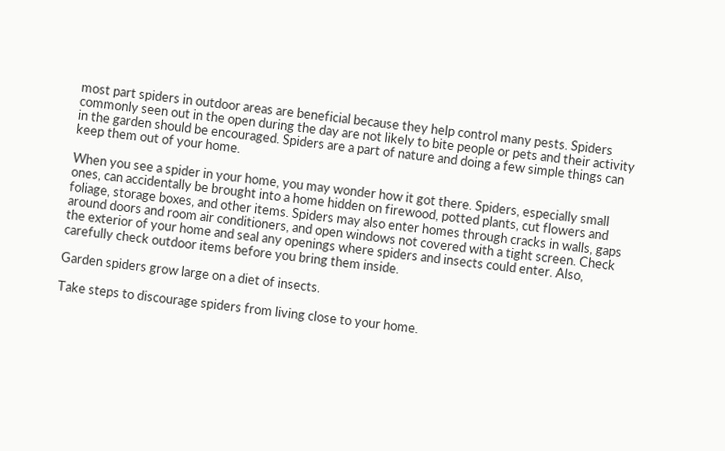most part spiders in outdoor areas are beneficial because they help control many pests. Spiders commonly seen out in the open during the day are not likely to bite people or pets and their activity in the garden should be encouraged. Spiders are a part of nature and doing a few simple things can keep them out of your home.

When you see a spider in your home, you may wonder how it got there. Spiders, especially small ones, can accidentally be brought into a home hidden on firewood, potted plants, cut flowers and foliage, storage boxes, and other items. Spiders may also enter homes through cracks in walls, gaps around doors and room air conditioners, and open windows not covered with a tight screen. Check the exterior of your home and seal any openings where spiders and insects could enter. Also, carefully check outdoor items before you bring them inside.

Garden spiders grow large on a diet of insects.

Take steps to discourage spiders from living close to your home.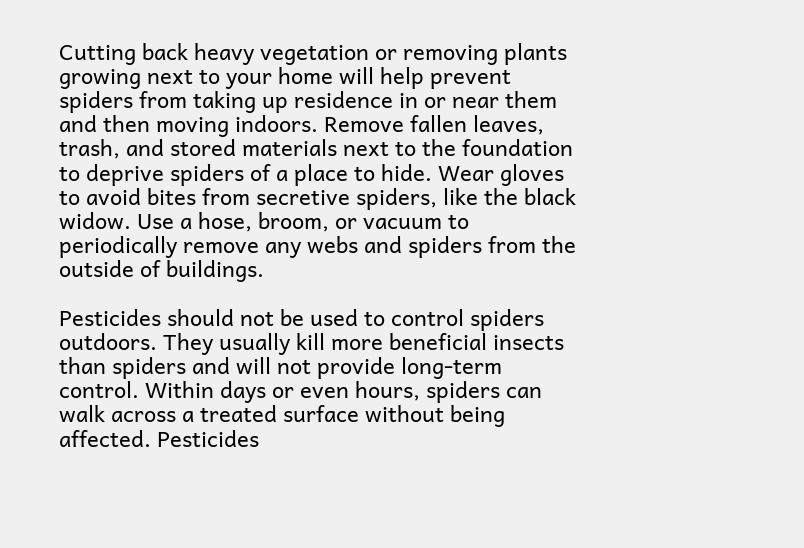Cutting back heavy vegetation or removing plants growing next to your home will help prevent spiders from taking up residence in or near them and then moving indoors. Remove fallen leaves, trash, and stored materials next to the foundation to deprive spiders of a place to hide. Wear gloves to avoid bites from secretive spiders, like the black widow. Use a hose, broom, or vacuum to periodically remove any webs and spiders from the outside of buildings.

Pesticides should not be used to control spiders outdoors. They usually kill more beneficial insects than spiders and will not provide long-term control. Within days or even hours, spiders can walk across a treated surface without being affected. Pesticides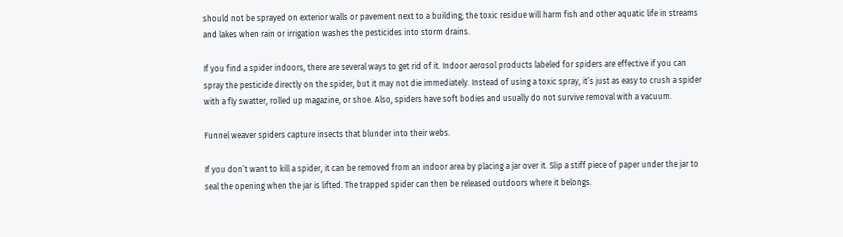should not be sprayed on exterior walls or pavement next to a building; the toxic residue will harm fish and other aquatic life in streams and lakes when rain or irrigation washes the pesticides into storm drains.

If you find a spider indoors, there are several ways to get rid of it. Indoor aerosol products labeled for spiders are effective if you can spray the pesticide directly on the spider, but it may not die immediately. Instead of using a toxic spray, it’s just as easy to crush a spider with a fly swatter, rolled up magazine, or shoe. Also, spiders have soft bodies and usually do not survive removal with a vacuum.

Funnel weaver spiders capture insects that blunder into their webs.

If you don’t want to kill a spider, it can be removed from an indoor area by placing a jar over it. Slip a stiff piece of paper under the jar to seal the opening when the jar is lifted. The trapped spider can then be released outdoors where it belongs.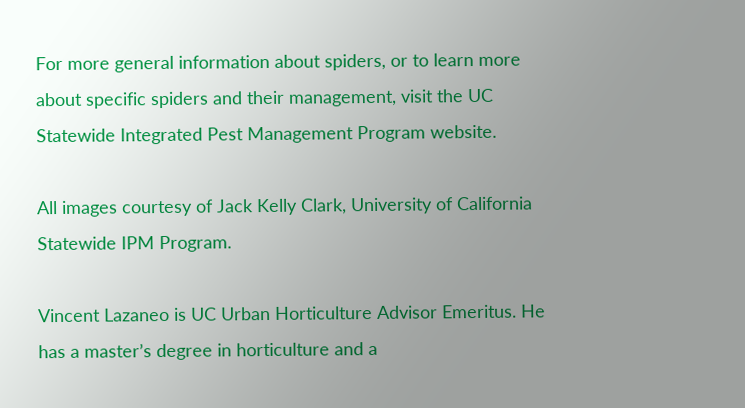For more general information about spiders, or to learn more about specific spiders and their management, visit the UC Statewide Integrated Pest Management Program website.

All images courtesy of Jack Kelly Clark, University of California Statewide IPM Program.

Vincent Lazaneo is UC Urban Horticulture Advisor Emeritus. He has a master’s degree in horticulture and a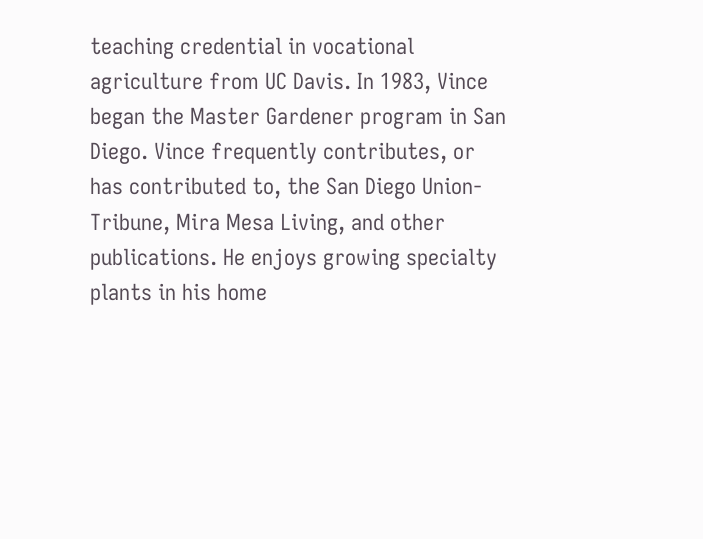teaching credential in vocational agriculture from UC Davis. In 1983, Vince began the Master Gardener program in San Diego. Vince frequently contributes, or has contributed to, the San Diego Union-Tribune, Mira Mesa Living, and other publications. He enjoys growing specialty plants in his home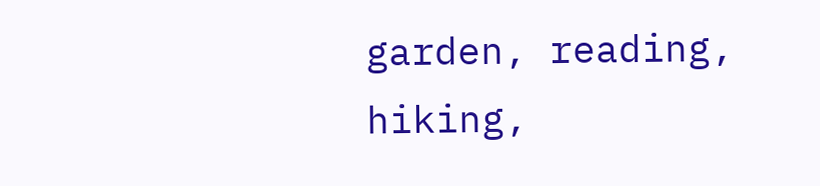garden, reading, hiking,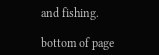and fishing.

bottom of page